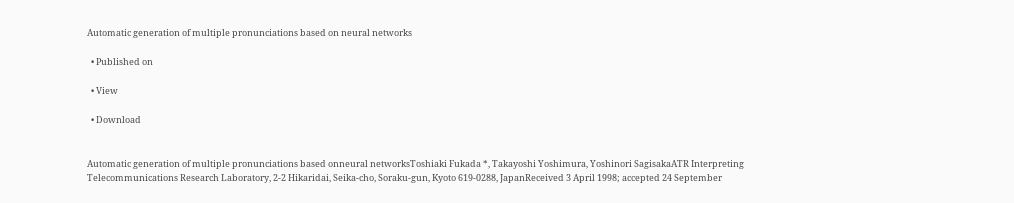Automatic generation of multiple pronunciations based on neural networks

  • Published on

  • View

  • Download


Automatic generation of multiple pronunciations based onneural networksToshiaki Fukada *, Takayoshi Yoshimura, Yoshinori SagisakaATR Interpreting Telecommunications Research Laboratory, 2-2 Hikaridai, Seika-cho, Soraku-gun, Kyoto 619-0288, JapanReceived 3 April 1998; accepted 24 September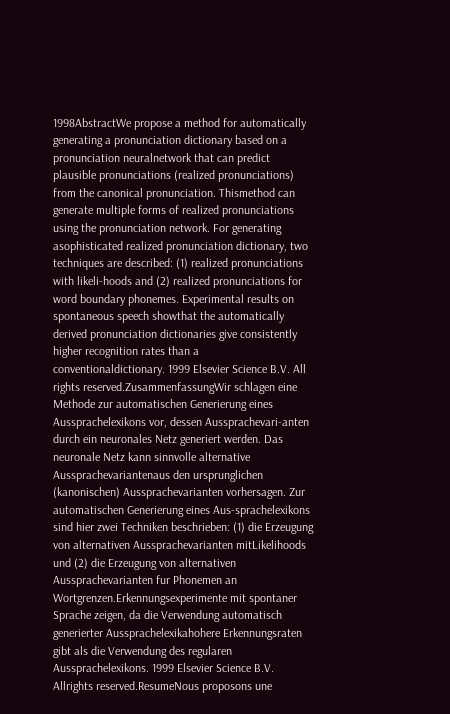1998AbstractWe propose a method for automatically generating a pronunciation dictionary based on a pronunciation neuralnetwork that can predict plausible pronunciations (realized pronunciations) from the canonical pronunciation. Thismethod can generate multiple forms of realized pronunciations using the pronunciation network. For generating asophisticated realized pronunciation dictionary, two techniques are described: (1) realized pronunciations with likeli-hoods and (2) realized pronunciations for word boundary phonemes. Experimental results on spontaneous speech showthat the automatically derived pronunciation dictionaries give consistently higher recognition rates than a conventionaldictionary. 1999 Elsevier Science B.V. All rights reserved.ZusammenfassungWir schlagen eine Methode zur automatischen Generierung eines Aussprachelexikons vor, dessen Aussprachevari-anten durch ein neuronales Netz generiert werden. Das neuronale Netz kann sinnvolle alternative Aussprachevariantenaus den ursprunglichen (kanonischen) Aussprachevarianten vorhersagen. Zur automatischen Generierung eines Aus-sprachelexikons sind hier zwei Techniken beschrieben: (1) die Erzeugung von alternativen Aussprachevarianten mitLikelihoods und (2) die Erzeugung von alternativen Aussprachevarianten fur Phonemen an Wortgrenzen.Erkennungsexperimente mit spontaner Sprache zeigen, da die Verwendung automatisch generierter Aussprachelexikahohere Erkennungsraten gibt als die Verwendung des regularen Aussprachelexikons. 1999 Elsevier Science B.V. Allrights reserved.ResumeNous proposons une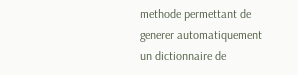methode permettant de generer automatiquement un dictionnaire de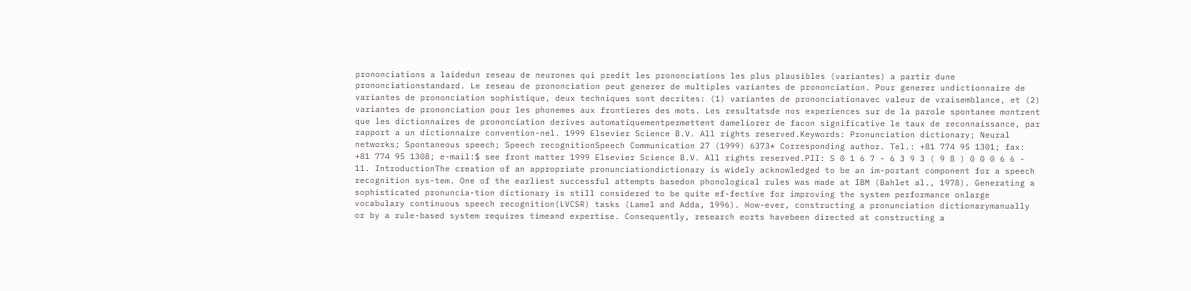prononciations a laidedun reseau de neurones qui predit les prononciations les plus plausibles (variantes) a partir dune prononciationstandard. Le reseau de prononciation peut generer de multiples variantes de prononciation. Pour generer undictionnaire de variantes de prononciation sophistique, deux techniques sont decrites: (1) variantes de prononciationavec valeur de vraisemblance, et (2) variantes de prononciation pour les phonemes aux frontieres des mots. Les resultatsde nos experiences sur de la parole spontanee montrent que les dictionnaires de prononciation derives automatiquementpermettent dameliorer de facon significative le taux de reconnaissance, par rapport a un dictionnaire convention-nel. 1999 Elsevier Science B.V. All rights reserved.Keywords: Pronunciation dictionary; Neural networks; Spontaneous speech; Speech recognitionSpeech Communication 27 (1999) 6373* Corresponding author. Tel.: +81 774 95 1301; fax: +81 774 95 1308; e-mail:$ see front matter 1999 Elsevier Science B.V. All rights reserved.PII: S 0 1 6 7 - 6 3 9 3 ( 9 8 ) 0 0 0 6 6 - 11. IntroductionThe creation of an appropriate pronunciationdictionary is widely acknowledged to be an im-portant component for a speech recognition sys-tem. One of the earliest successful attempts basedon phonological rules was made at IBM (Bahlet al., 1978). Generating a sophisticated pronuncia-tion dictionary is still considered to be quite ef-fective for improving the system performance onlarge vocabulary continuous speech recognition(LVCSR) tasks (Lamel and Adda, 1996). How-ever, constructing a pronunciation dictionarymanually or by a rule-based system requires timeand expertise. Consequently, research eorts havebeen directed at constructing a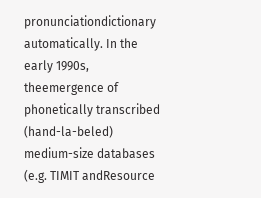pronunciationdictionary automatically. In the early 1990s, theemergence of phonetically transcribed (hand-la-beled) medium-size databases (e.g. TIMIT andResource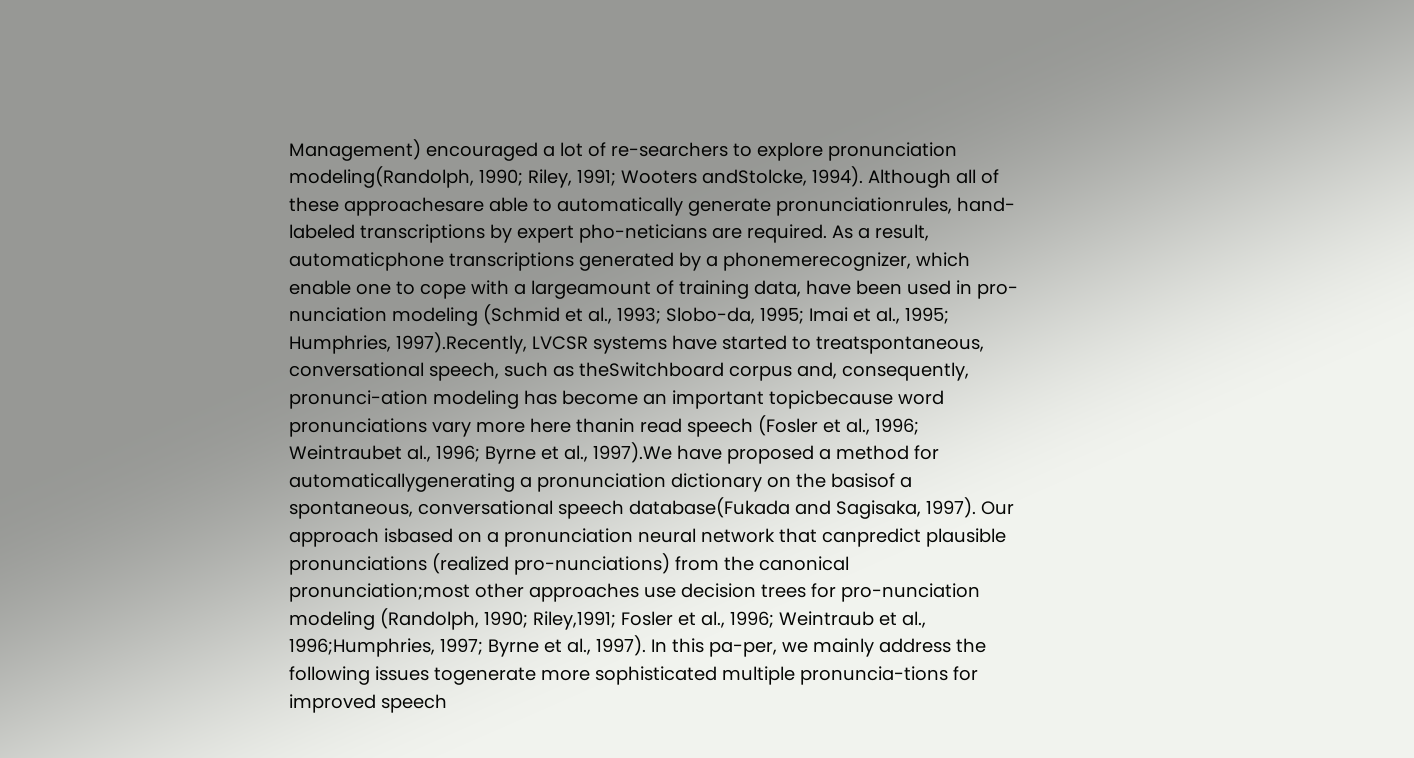Management) encouraged a lot of re-searchers to explore pronunciation modeling(Randolph, 1990; Riley, 1991; Wooters andStolcke, 1994). Although all of these approachesare able to automatically generate pronunciationrules, hand-labeled transcriptions by expert pho-neticians are required. As a result, automaticphone transcriptions generated by a phonemerecognizer, which enable one to cope with a largeamount of training data, have been used in pro-nunciation modeling (Schmid et al., 1993; Slobo-da, 1995; Imai et al., 1995; Humphries, 1997).Recently, LVCSR systems have started to treatspontaneous, conversational speech, such as theSwitchboard corpus and, consequently, pronunci-ation modeling has become an important topicbecause word pronunciations vary more here thanin read speech (Fosler et al., 1996; Weintraubet al., 1996; Byrne et al., 1997).We have proposed a method for automaticallygenerating a pronunciation dictionary on the basisof a spontaneous, conversational speech database(Fukada and Sagisaka, 1997). Our approach isbased on a pronunciation neural network that canpredict plausible pronunciations (realized pro-nunciations) from the canonical pronunciation;most other approaches use decision trees for pro-nunciation modeling (Randolph, 1990; Riley,1991; Fosler et al., 1996; Weintraub et al., 1996;Humphries, 1997; Byrne et al., 1997). In this pa-per, we mainly address the following issues togenerate more sophisticated multiple pronuncia-tions for improved speech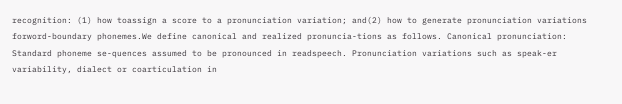recognition: (1) how toassign a score to a pronunciation variation; and(2) how to generate pronunciation variations forword-boundary phonemes.We define canonical and realized pronuncia-tions as follows. Canonical pronunciation: Standard phoneme se-quences assumed to be pronounced in readspeech. Pronunciation variations such as speak-er variability, dialect or coarticulation in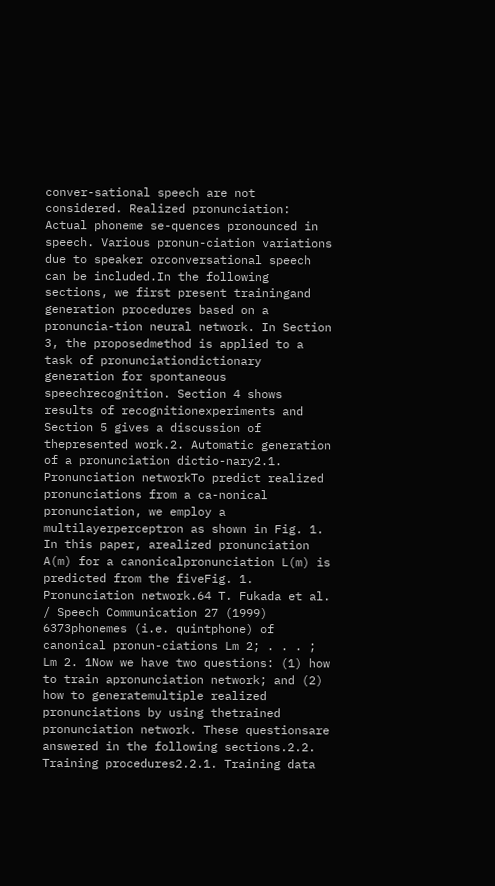conver-sational speech are not considered. Realized pronunciation: Actual phoneme se-quences pronounced in speech. Various pronun-ciation variations due to speaker orconversational speech can be included.In the following sections, we first present trainingand generation procedures based on a pronuncia-tion neural network. In Section 3, the proposedmethod is applied to a task of pronunciationdictionary generation for spontaneous speechrecognition. Section 4 shows results of recognitionexperiments and Section 5 gives a discussion of thepresented work.2. Automatic generation of a pronunciation dictio-nary2.1. Pronunciation networkTo predict realized pronunciations from a ca-nonical pronunciation, we employ a multilayerperceptron as shown in Fig. 1. In this paper, arealized pronunciation A(m) for a canonicalpronunciation L(m) is predicted from the fiveFig. 1. Pronunciation network.64 T. Fukada et al. / Speech Communication 27 (1999) 6373phonemes (i.e. quintphone) of canonical pronun-ciations Lm 2; . . . ; Lm 2. 1Now we have two questions: (1) how to train apronunciation network; and (2) how to generatemultiple realized pronunciations by using thetrained pronunciation network. These questionsare answered in the following sections.2.2. Training procedures2.2.1. Training data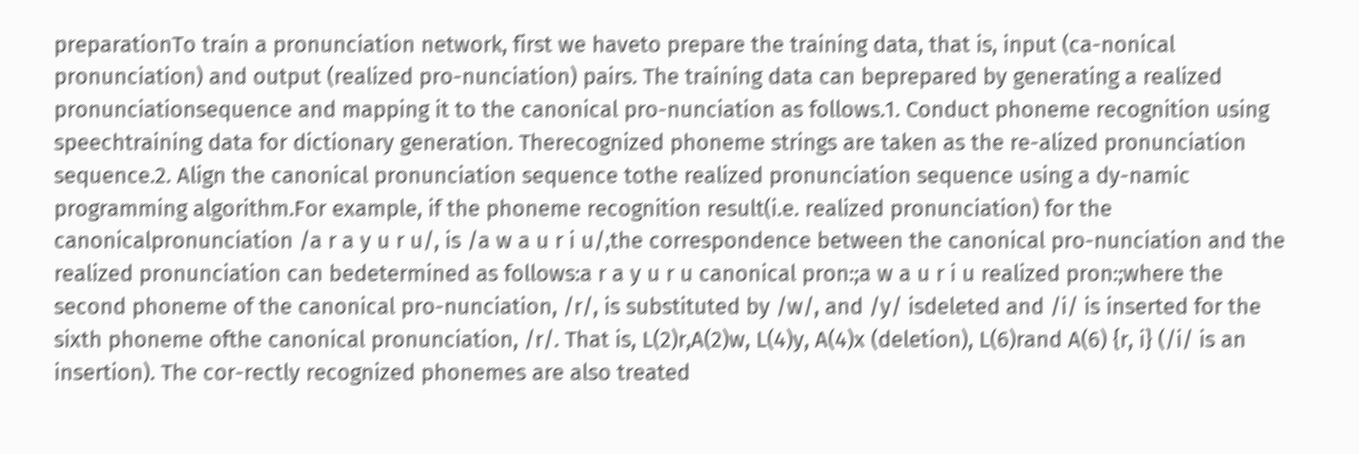preparationTo train a pronunciation network, first we haveto prepare the training data, that is, input (ca-nonical pronunciation) and output (realized pro-nunciation) pairs. The training data can beprepared by generating a realized pronunciationsequence and mapping it to the canonical pro-nunciation as follows.1. Conduct phoneme recognition using speechtraining data for dictionary generation. Therecognized phoneme strings are taken as the re-alized pronunciation sequence.2. Align the canonical pronunciation sequence tothe realized pronunciation sequence using a dy-namic programming algorithm.For example, if the phoneme recognition result(i.e. realized pronunciation) for the canonicalpronunciation /a r a y u r u/, is /a w a u r i u/,the correspondence between the canonical pro-nunciation and the realized pronunciation can bedetermined as follows:a r a y u r u canonical pron:;a w a u r i u realized pron:;where the second phoneme of the canonical pro-nunciation, /r/, is substituted by /w/, and /y/ isdeleted and /i/ is inserted for the sixth phoneme ofthe canonical pronunciation, /r/. That is, L(2)r,A(2)w, L(4)y, A(4)x (deletion), L(6)rand A(6) {r, i} (/i/ is an insertion). The cor-rectly recognized phonemes are also treated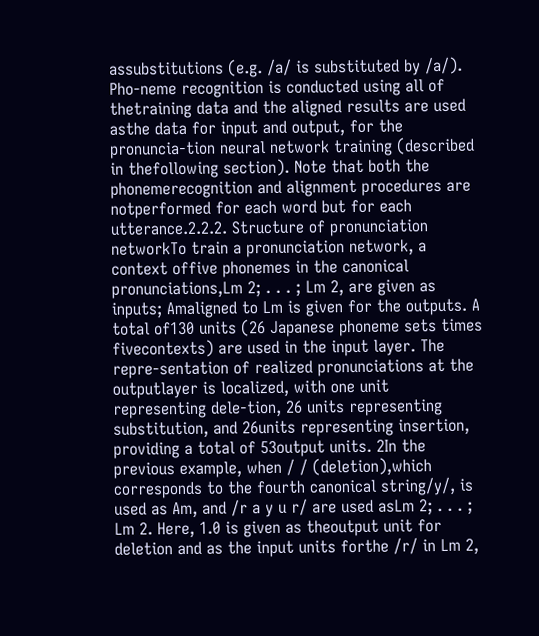assubstitutions (e.g. /a/ is substituted by /a/). Pho-neme recognition is conducted using all of thetraining data and the aligned results are used asthe data for input and output, for the pronuncia-tion neural network training (described in thefollowing section). Note that both the phonemerecognition and alignment procedures are notperformed for each word but for each utterance.2.2.2. Structure of pronunciation networkTo train a pronunciation network, a context offive phonemes in the canonical pronunciations,Lm 2; . . . ; Lm 2, are given as inputs; Amaligned to Lm is given for the outputs. A total of130 units (26 Japanese phoneme sets times fivecontexts) are used in the input layer. The repre-sentation of realized pronunciations at the outputlayer is localized, with one unit representing dele-tion, 26 units representing substitution, and 26units representing insertion, providing a total of 53output units. 2In the previous example, when / / (deletion),which corresponds to the fourth canonical string/y/, is used as Am, and /r a y u r/ are used asLm 2; . . . ; Lm 2. Here, 1.0 is given as theoutput unit for deletion and as the input units forthe /r/ in Lm 2,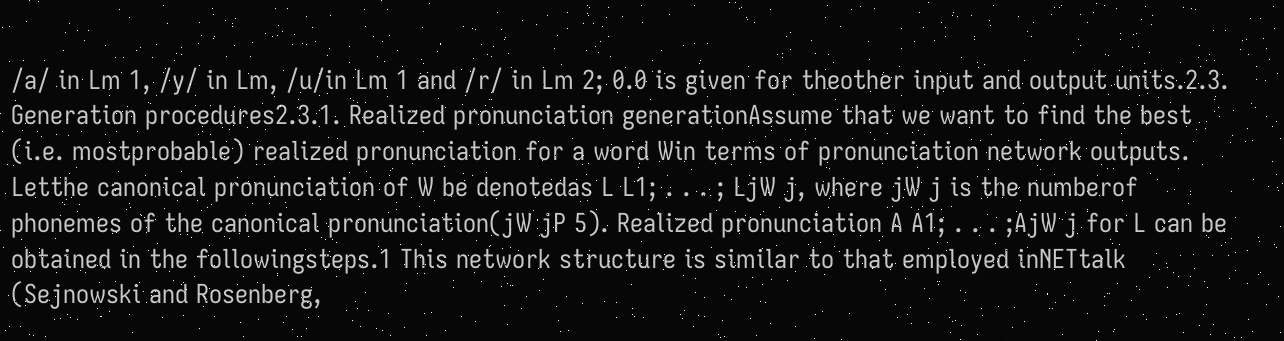/a/ in Lm 1, /y/ in Lm, /u/in Lm 1 and /r/ in Lm 2; 0.0 is given for theother input and output units.2.3. Generation procedures2.3.1. Realized pronunciation generationAssume that we want to find the best (i.e. mostprobable) realized pronunciation for a word Win terms of pronunciation network outputs. Letthe canonical pronunciation of W be denotedas L L1; . . . ; LjW j, where jW j is the numberof phonemes of the canonical pronunciation(jW jP 5). Realized pronunciation A A1; . . . ;AjW j for L can be obtained in the followingsteps.1 This network structure is similar to that employed inNETtalk (Sejnowski and Rosenberg,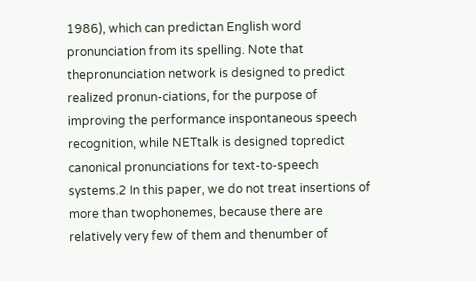1986), which can predictan English word pronunciation from its spelling. Note that thepronunciation network is designed to predict realized pronun-ciations, for the purpose of improving the performance inspontaneous speech recognition, while NETtalk is designed topredict canonical pronunciations for text-to-speech systems.2 In this paper, we do not treat insertions of more than twophonemes, because there are relatively very few of them and thenumber of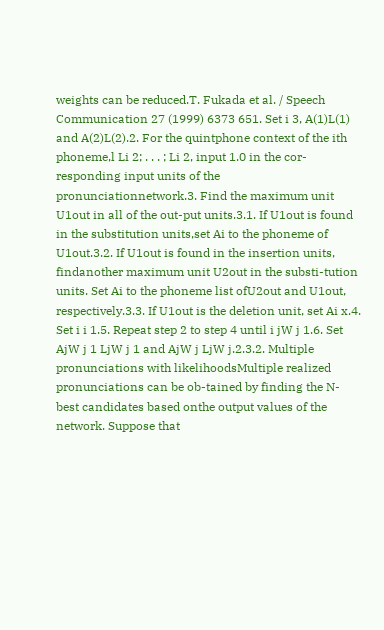weights can be reduced.T. Fukada et al. / Speech Communication 27 (1999) 6373 651. Set i 3, A(1)L(1) and A(2)L(2).2. For the quintphone context of the ith phoneme,l Li 2; . . . ; Li 2, input 1.0 in the cor-responding input units of the pronunciationnetwork.3. Find the maximum unit U1out in all of the out-put units.3.1. If U1out is found in the substitution units,set Ai to the phoneme of U1out.3.2. If U1out is found in the insertion units, findanother maximum unit U2out in the substi-tution units. Set Ai to the phoneme list ofU2out and U1out, respectively.3.3. If U1out is the deletion unit, set Ai x.4. Set i i 1.5. Repeat step 2 to step 4 until i jW j 1.6. Set AjW j 1 LjW j 1 and AjW j LjW j.2.3.2. Multiple pronunciations with likelihoodsMultiple realized pronunciations can be ob-tained by finding the N-best candidates based onthe output values of the network. Suppose that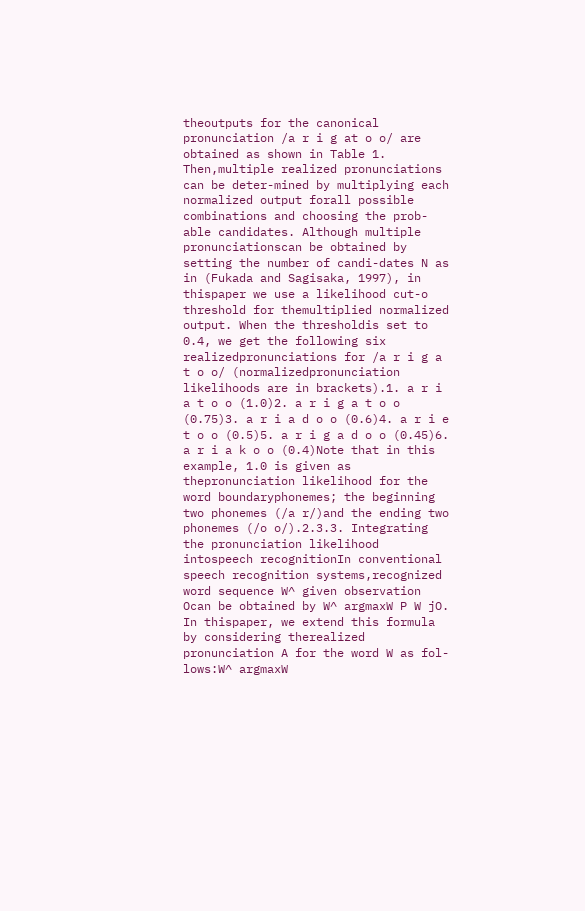theoutputs for the canonical pronunciation /a r i g at o o/ are obtained as shown in Table 1. Then,multiple realized pronunciations can be deter-mined by multiplying each normalized output forall possible combinations and choosing the prob-able candidates. Although multiple pronunciationscan be obtained by setting the number of candi-dates N as in (Fukada and Sagisaka, 1997), in thispaper we use a likelihood cut-o threshold for themultiplied normalized output. When the thresholdis set to 0.4, we get the following six realizedpronunciations for /a r i g a t o o/ (normalizedpronunciation likelihoods are in brackets).1. a r i a t o o (1.0)2. a r i g a t o o (0.75)3. a r i a d o o (0.6)4. a r i e t o o (0.5)5. a r i g a d o o (0.45)6. a r i a k o o (0.4)Note that in this example, 1.0 is given as thepronunciation likelihood for the word boundaryphonemes; the beginning two phonemes (/a r/)and the ending two phonemes (/o o/).2.3.3. Integrating the pronunciation likelihood intospeech recognitionIn conventional speech recognition systems,recognized word sequence W^ given observation Ocan be obtained by W^ argmaxW P W jO. In thispaper, we extend this formula by considering therealized pronunciation A for the word W as fol-lows:W^ argmaxW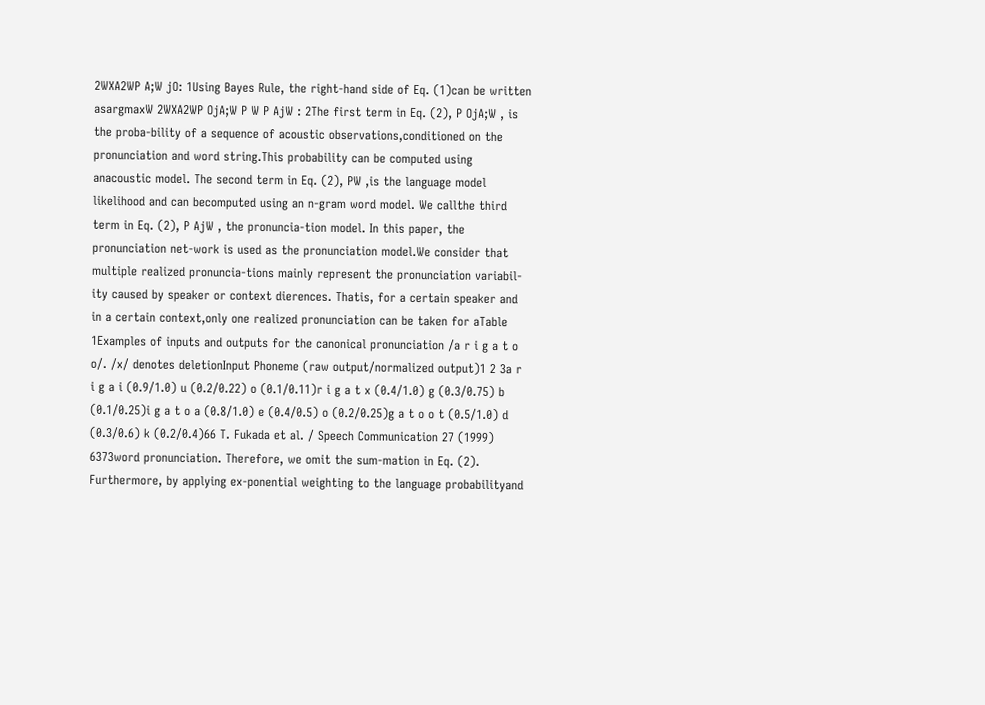2WXA2WP A;W jO: 1Using Bayes Rule, the right-hand side of Eq. (1)can be written asargmaxW 2WXA2WP OjA;W P W P AjW : 2The first term in Eq. (2), P OjA;W , is the proba-bility of a sequence of acoustic observations,conditioned on the pronunciation and word string.This probability can be computed using anacoustic model. The second term in Eq. (2), PW ,is the language model likelihood and can becomputed using an n-gram word model. We callthe third term in Eq. (2), P AjW , the pronuncia-tion model. In this paper, the pronunciation net-work is used as the pronunciation model.We consider that multiple realized pronuncia-tions mainly represent the pronunciation variabil-ity caused by speaker or context dierences. Thatis, for a certain speaker and in a certain context,only one realized pronunciation can be taken for aTable 1Examples of inputs and outputs for the canonical pronunciation /a r i g a t o o/. /x/ denotes deletionInput Phoneme (raw output/normalized output)1 2 3a r i g a i (0.9/1.0) u (0.2/0.22) o (0.1/0.11)r i g a t x (0.4/1.0) g (0.3/0.75) b (0.1/0.25)i g a t o a (0.8/1.0) e (0.4/0.5) o (0.2/0.25)g a t o o t (0.5/1.0) d (0.3/0.6) k (0.2/0.4)66 T. Fukada et al. / Speech Communication 27 (1999) 6373word pronunciation. Therefore, we omit the sum-mation in Eq. (2). Furthermore, by applying ex-ponential weighting to the language probabilityand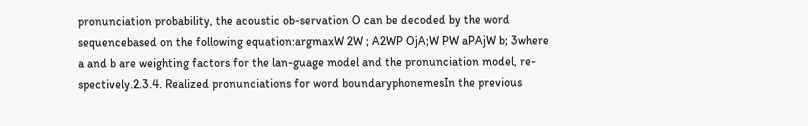pronunciation probability, the acoustic ob-servation O can be decoded by the word sequencebased on the following equation:argmaxW 2W ; A2WP OjA;W PW aPAjW b; 3where a and b are weighting factors for the lan-guage model and the pronunciation model, re-spectively.2.3.4. Realized pronunciations for word boundaryphonemesIn the previous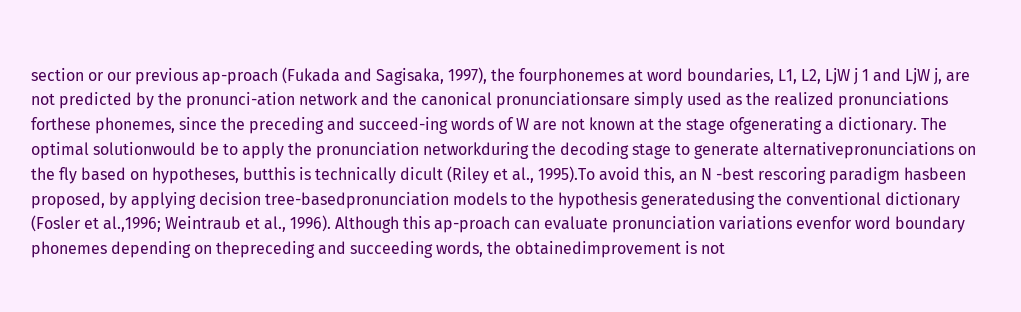section or our previous ap-proach (Fukada and Sagisaka, 1997), the fourphonemes at word boundaries, L1, L2, LjW j 1 and LjW j, are not predicted by the pronunci-ation network and the canonical pronunciationsare simply used as the realized pronunciations forthese phonemes, since the preceding and succeed-ing words of W are not known at the stage ofgenerating a dictionary. The optimal solutionwould be to apply the pronunciation networkduring the decoding stage to generate alternativepronunciations on the fly based on hypotheses, butthis is technically dicult (Riley et al., 1995).To avoid this, an N -best rescoring paradigm hasbeen proposed, by applying decision tree-basedpronunciation models to the hypothesis generatedusing the conventional dictionary (Fosler et al.,1996; Weintraub et al., 1996). Although this ap-proach can evaluate pronunciation variations evenfor word boundary phonemes depending on thepreceding and succeeding words, the obtainedimprovement is not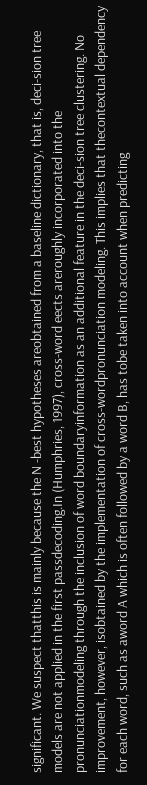significant. We suspect thatthis is mainly because the N -best hypotheses areobtained from a baseline dictionary, that is, deci-sion tree models are not applied in the first passdecoding.In (Humphries, 1997), cross-word eects areroughly incorporated into the pronunciationmodeling through the inclusion of word boundaryinformation as an additional feature in the deci-sion tree clustering. No improvement, however, isobtained by the implementation of cross-wordpronunciation modeling. This implies that thecontextual dependency for each word, such as aword A which is often followed by a word B, has tobe taken into account when predicting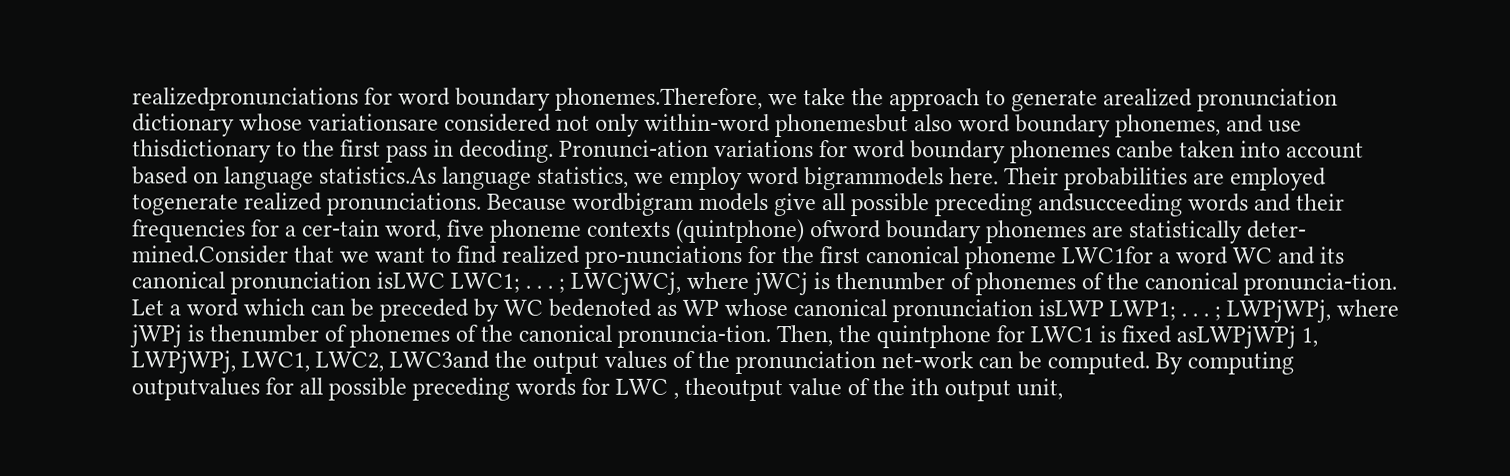realizedpronunciations for word boundary phonemes.Therefore, we take the approach to generate arealized pronunciation dictionary whose variationsare considered not only within-word phonemesbut also word boundary phonemes, and use thisdictionary to the first pass in decoding. Pronunci-ation variations for word boundary phonemes canbe taken into account based on language statistics.As language statistics, we employ word bigrammodels here. Their probabilities are employed togenerate realized pronunciations. Because wordbigram models give all possible preceding andsucceeding words and their frequencies for a cer-tain word, five phoneme contexts (quintphone) ofword boundary phonemes are statistically deter-mined.Consider that we want to find realized pro-nunciations for the first canonical phoneme LWC1for a word WC and its canonical pronunciation isLWC LWC1; . . . ; LWCjWCj, where jWCj is thenumber of phonemes of the canonical pronuncia-tion. Let a word which can be preceded by WC bedenoted as WP whose canonical pronunciation isLWP LWP1; . . . ; LWPjWPj, where jWPj is thenumber of phonemes of the canonical pronuncia-tion. Then, the quintphone for LWC1 is fixed asLWPjWPj 1, LWPjWPj, LWC1, LWC2, LWC3and the output values of the pronunciation net-work can be computed. By computing outputvalues for all possible preceding words for LWC , theoutput value of the ith output unit,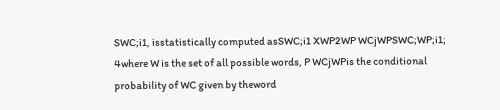SWC;i1, isstatistically computed asSWC;i1 XWP2WP WCjWPSWC;WP;i1; 4where W is the set of all possible words, P WCjWPis the conditional probability of WC given by theword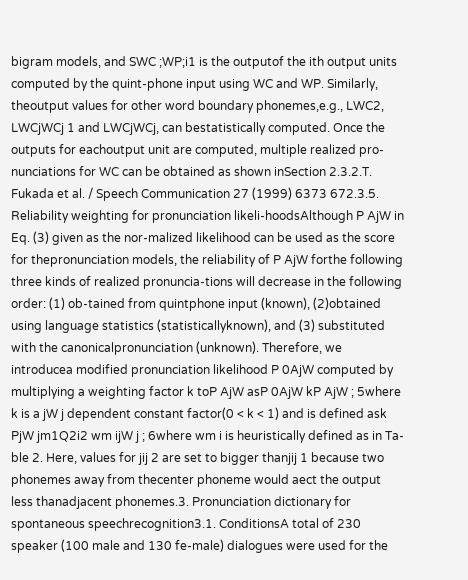bigram models, and SWC ;WP;i1 is the outputof the ith output units computed by the quint-phone input using WC and WP. Similarly, theoutput values for other word boundary phonemes,e.g., LWC2, LWCjWCj 1 and LWCjWCj, can bestatistically computed. Once the outputs for eachoutput unit are computed, multiple realized pro-nunciations for WC can be obtained as shown inSection 2.3.2.T. Fukada et al. / Speech Communication 27 (1999) 6373 672.3.5. Reliability weighting for pronunciation likeli-hoodsAlthough P AjW in Eq. (3) given as the nor-malized likelihood can be used as the score for thepronunciation models, the reliability of P AjW forthe following three kinds of realized pronuncia-tions will decrease in the following order: (1) ob-tained from quintphone input (known), (2)obtained using language statistics (statisticallyknown), and (3) substituted with the canonicalpronunciation (unknown). Therefore, we introducea modified pronunciation likelihood P 0AjW computed by multiplying a weighting factor k toP AjW asP 0AjW kP AjW ; 5where k is a jW j dependent constant factor(0 < k < 1) and is defined ask PjW jm1Q2i2 wm ijW j ; 6where wm i is heuristically defined as in Ta-ble 2. Here, values for jij 2 are set to bigger thanjij 1 because two phonemes away from thecenter phoneme would aect the output less thanadjacent phonemes.3. Pronunciation dictionary for spontaneous speechrecognition3.1. ConditionsA total of 230 speaker (100 male and 130 fe-male) dialogues were used for the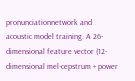pronunciationnetwork and acoustic model training. A 26-dimensional feature vector (12-dimensional mel-cepstrum + power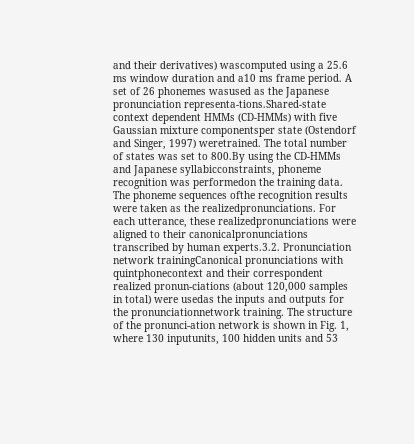and their derivatives) wascomputed using a 25.6 ms window duration and a10 ms frame period. A set of 26 phonemes wasused as the Japanese pronunciation representa-tions.Shared-state context dependent HMMs (CD-HMMs) with five Gaussian mixture componentsper state (Ostendorf and Singer, 1997) weretrained. The total number of states was set to 800.By using the CD-HMMs and Japanese syllabicconstraints, phoneme recognition was performedon the training data. The phoneme sequences ofthe recognition results were taken as the realizedpronunciations. For each utterance, these realizedpronunciations were aligned to their canonicalpronunciations transcribed by human experts.3.2. Pronunciation network trainingCanonical pronunciations with quintphonecontext and their correspondent realized pronun-ciations (about 120,000 samples in total) were usedas the inputs and outputs for the pronunciationnetwork training. The structure of the pronunci-ation network is shown in Fig. 1, where 130 inputunits, 100 hidden units and 53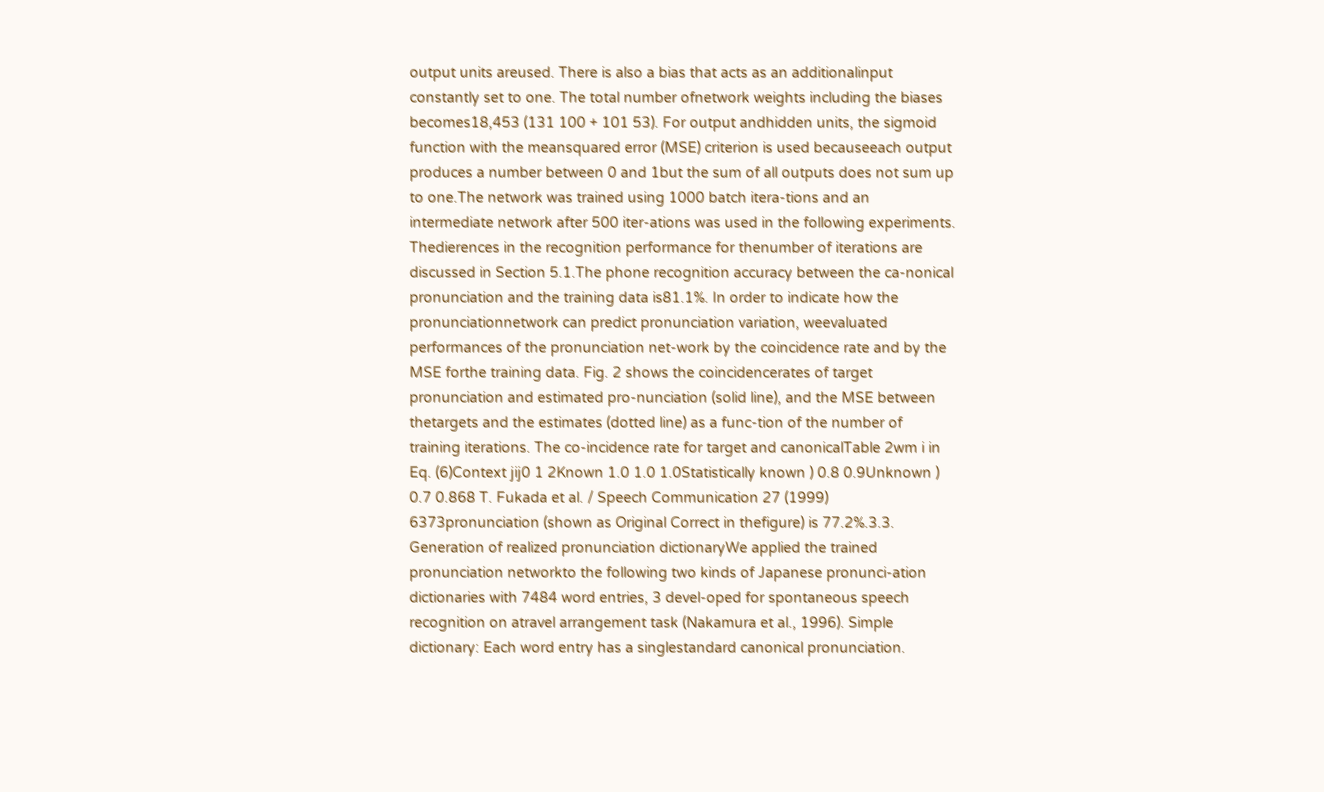output units areused. There is also a bias that acts as an additionalinput constantly set to one. The total number ofnetwork weights including the biases becomes18,453 (131 100 + 101 53). For output andhidden units, the sigmoid function with the meansquared error (MSE) criterion is used becauseeach output produces a number between 0 and 1but the sum of all outputs does not sum up to one.The network was trained using 1000 batch itera-tions and an intermediate network after 500 iter-ations was used in the following experiments. Thedierences in the recognition performance for thenumber of iterations are discussed in Section 5.1.The phone recognition accuracy between the ca-nonical pronunciation and the training data is81.1%. In order to indicate how the pronunciationnetwork can predict pronunciation variation, weevaluated performances of the pronunciation net-work by the coincidence rate and by the MSE forthe training data. Fig. 2 shows the coincidencerates of target pronunciation and estimated pro-nunciation (solid line), and the MSE between thetargets and the estimates (dotted line) as a func-tion of the number of training iterations. The co-incidence rate for target and canonicalTable 2wm i in Eq. (6)Context jij0 1 2Known 1.0 1.0 1.0Statistically known ) 0.8 0.9Unknown ) 0.7 0.868 T. Fukada et al. / Speech Communication 27 (1999) 6373pronunciation (shown as Original Correct in thefigure) is 77.2%.3.3. Generation of realized pronunciation dictionaryWe applied the trained pronunciation networkto the following two kinds of Japanese pronunci-ation dictionaries with 7484 word entries, 3 devel-oped for spontaneous speech recognition on atravel arrangement task (Nakamura et al., 1996). Simple dictionary: Each word entry has a singlestandard canonical pronunciation.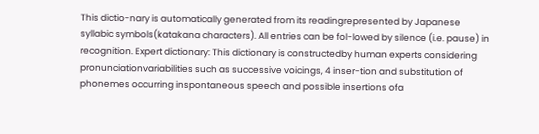This dictio-nary is automatically generated from its readingrepresented by Japanese syllabic symbols(katakana characters). All entries can be fol-lowed by silence (i.e. pause) in recognition. Expert dictionary: This dictionary is constructedby human experts considering pronunciationvariabilities such as successive voicings, 4 inser-tion and substitution of phonemes occurring inspontaneous speech and possible insertions ofa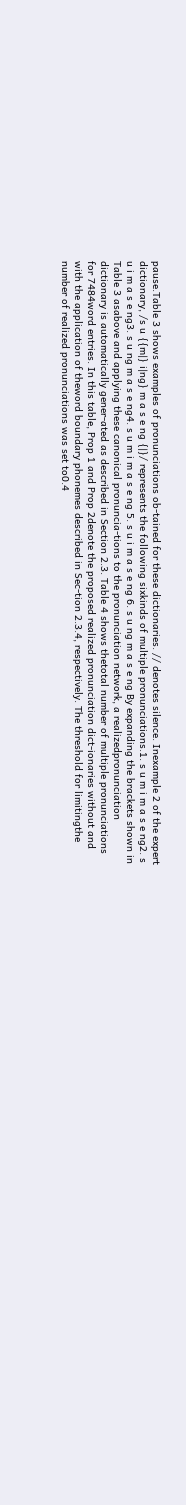pause.Table 3 shows examples of pronunciations ob-tained for these dictionaries. // denotes silence. Inexample 2 of the expert dictionary, /s u {{m|} i|ng} m a s e ng {|}/ represents the following sixkinds of multiple pronunciations.1. s u m i m a s e ng2. s u i m a s e ng3. s u ng m a s e ng4. s u m i m a s e ng 5. s u i m a s e ng 6. s u ng m a s e ng By expanding the brackets shown in Table 3 asabove and applying these canonical pronuncia-tions to the pronunciation network, a realizedpronunciation dictionary is automatically gener-ated as described in Section 2.3. Table 4 shows thetotal number of multiple pronunciations for 7484word entries. In this table, Prop 1 and Prop 2denote the proposed realized pronunciation dict-ionaries without and with the application of theword boundary phonemes described in Sec-tion 2.3.4, respectively. The threshold for limitingthe number of realized pronunciations was set to0.4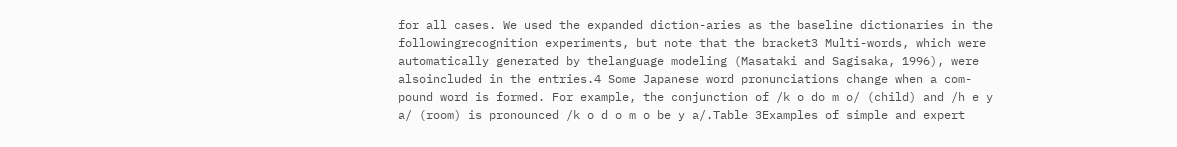for all cases. We used the expanded diction-aries as the baseline dictionaries in the followingrecognition experiments, but note that the bracket3 Multi-words, which were automatically generated by thelanguage modeling (Masataki and Sagisaka, 1996), were alsoincluded in the entries.4 Some Japanese word pronunciations change when a com-pound word is formed. For example, the conjunction of /k o do m o/ (child) and /h e y a/ (room) is pronounced /k o d o m o be y a/.Table 3Examples of simple and expert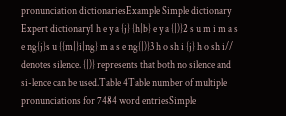pronunciation dictionariesExample Simple dictionary Expert dictionary1 h e y a {j} {h|b} e y a {|)}2 s u m i m a s e ng{j}s u {{m|}i|ng} m a s e ng{|)}3 h o sh i {j} h o sh i// denotes silence. {|)} represents that both no silence and si-lence can be used.Table 4Table number of multiple pronunciations for 7484 word entriesSimple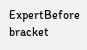ExpertBefore bracket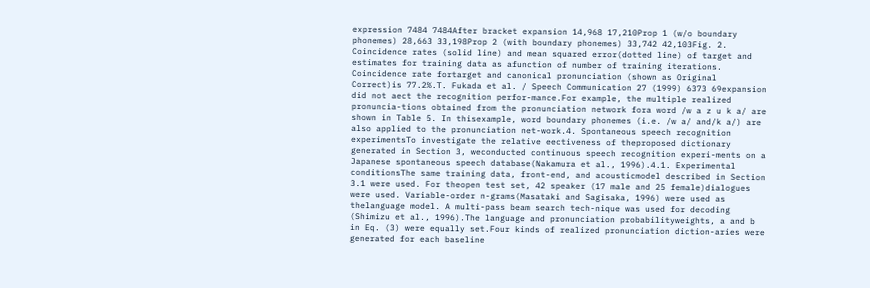expression 7484 7484After bracket expansion 14,968 17,210Prop 1 (w/o boundary phonemes) 28,663 33,198Prop 2 (with boundary phonemes) 33,742 42,103Fig. 2. Coincidence rates (solid line) and mean squared error(dotted line) of target and estimates for training data as afunction of number of training iterations. Coincidence rate fortarget and canonical pronunciation (shown as Original Correct)is 77.2%.T. Fukada et al. / Speech Communication 27 (1999) 6373 69expansion did not aect the recognition perfor-mance.For example, the multiple realized pronuncia-tions obtained from the pronunciation network fora word /w a z u k a/ are shown in Table 5. In thisexample, word boundary phonemes (i.e. /w a/ and/k a/) are also applied to the pronunciation net-work.4. Spontaneous speech recognition experimentsTo investigate the relative eectiveness of theproposed dictionary generated in Section 3, weconducted continuous speech recognition experi-ments on a Japanese spontaneous speech database(Nakamura et al., 1996).4.1. Experimental conditionsThe same training data, front-end, and acousticmodel described in Section 3.1 were used. For theopen test set, 42 speaker (17 male and 25 female)dialogues were used. Variable-order n-grams(Masataki and Sagisaka, 1996) were used as thelanguage model. A multi-pass beam search tech-nique was used for decoding (Shimizu et al., 1996).The language and pronunciation probabilityweights, a and b in Eq. (3) were equally set.Four kinds of realized pronunciation diction-aries were generated for each baseline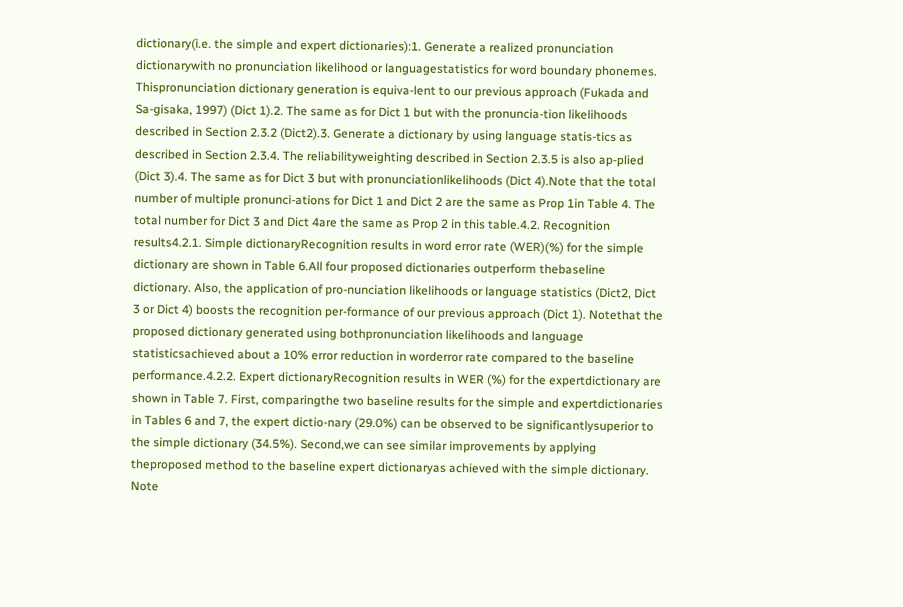dictionary(i.e. the simple and expert dictionaries):1. Generate a realized pronunciation dictionarywith no pronunciation likelihood or languagestatistics for word boundary phonemes. Thispronunciation dictionary generation is equiva-lent to our previous approach (Fukada and Sa-gisaka, 1997) (Dict 1).2. The same as for Dict 1 but with the pronuncia-tion likelihoods described in Section 2.3.2 (Dict2).3. Generate a dictionary by using language statis-tics as described in Section 2.3.4. The reliabilityweighting described in Section 2.3.5 is also ap-plied (Dict 3).4. The same as for Dict 3 but with pronunciationlikelihoods (Dict 4).Note that the total number of multiple pronunci-ations for Dict 1 and Dict 2 are the same as Prop 1in Table 4. The total number for Dict 3 and Dict 4are the same as Prop 2 in this table.4.2. Recognition results4.2.1. Simple dictionaryRecognition results in word error rate (WER)(%) for the simple dictionary are shown in Table 6.All four proposed dictionaries outperform thebaseline dictionary. Also, the application of pro-nunciation likelihoods or language statistics (Dict2, Dict 3 or Dict 4) boosts the recognition per-formance of our previous approach (Dict 1). Notethat the proposed dictionary generated using bothpronunciation likelihoods and language statisticsachieved about a 10% error reduction in worderror rate compared to the baseline performance.4.2.2. Expert dictionaryRecognition results in WER (%) for the expertdictionary are shown in Table 7. First, comparingthe two baseline results for the simple and expertdictionaries in Tables 6 and 7, the expert dictio-nary (29.0%) can be observed to be significantlysuperior to the simple dictionary (34.5%). Second,we can see similar improvements by applying theproposed method to the baseline expert dictionaryas achieved with the simple dictionary. Note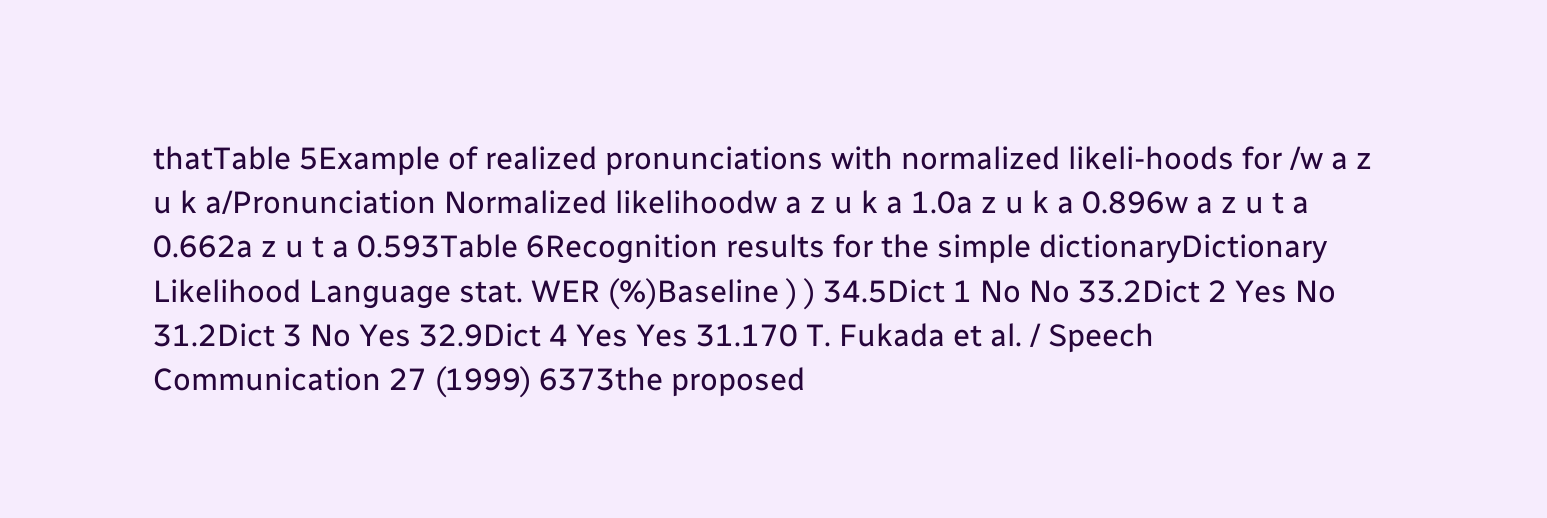thatTable 5Example of realized pronunciations with normalized likeli-hoods for /w a z u k a/Pronunciation Normalized likelihoodw a z u k a 1.0a z u k a 0.896w a z u t a 0.662a z u t a 0.593Table 6Recognition results for the simple dictionaryDictionary Likelihood Language stat. WER (%)Baseline ) ) 34.5Dict 1 No No 33.2Dict 2 Yes No 31.2Dict 3 No Yes 32.9Dict 4 Yes Yes 31.170 T. Fukada et al. / Speech Communication 27 (1999) 6373the proposed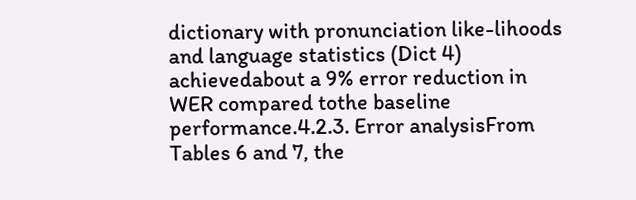dictionary with pronunciation like-lihoods and language statistics (Dict 4) achievedabout a 9% error reduction in WER compared tothe baseline performance.4.2.3. Error analysisFrom Tables 6 and 7, the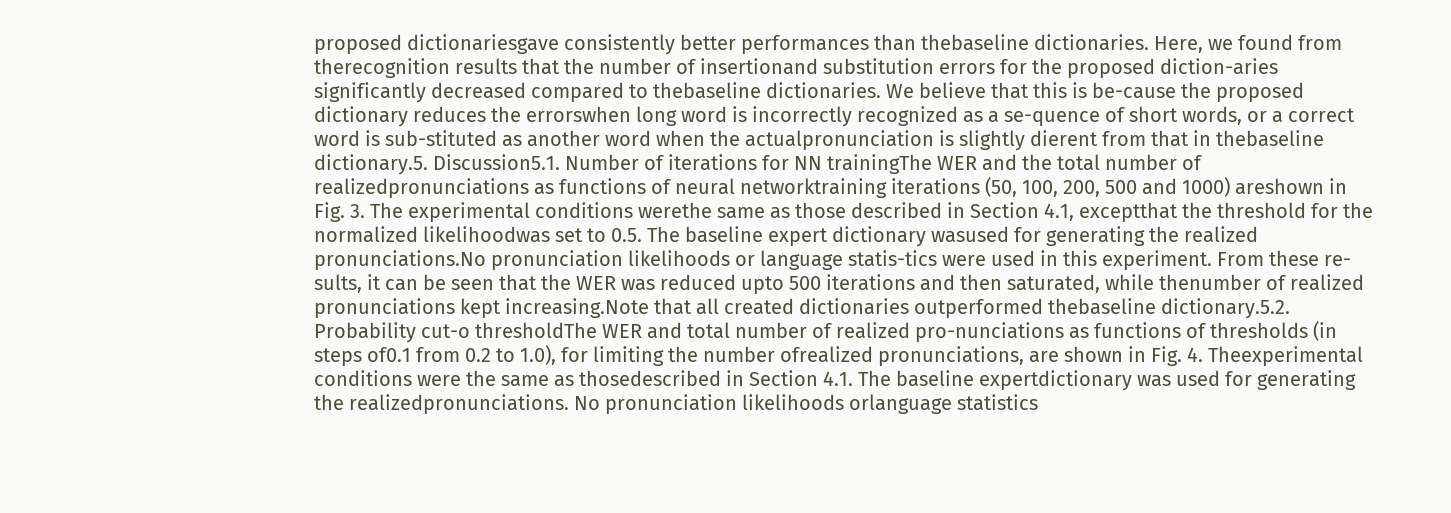proposed dictionariesgave consistently better performances than thebaseline dictionaries. Here, we found from therecognition results that the number of insertionand substitution errors for the proposed diction-aries significantly decreased compared to thebaseline dictionaries. We believe that this is be-cause the proposed dictionary reduces the errorswhen long word is incorrectly recognized as a se-quence of short words, or a correct word is sub-stituted as another word when the actualpronunciation is slightly dierent from that in thebaseline dictionary.5. Discussion5.1. Number of iterations for NN trainingThe WER and the total number of realizedpronunciations as functions of neural networktraining iterations (50, 100, 200, 500 and 1000) areshown in Fig. 3. The experimental conditions werethe same as those described in Section 4.1, exceptthat the threshold for the normalized likelihoodwas set to 0.5. The baseline expert dictionary wasused for generating the realized pronunciations.No pronunciation likelihoods or language statis-tics were used in this experiment. From these re-sults, it can be seen that the WER was reduced upto 500 iterations and then saturated, while thenumber of realized pronunciations kept increasing.Note that all created dictionaries outperformed thebaseline dictionary.5.2. Probability cut-o thresholdThe WER and total number of realized pro-nunciations as functions of thresholds (in steps of0.1 from 0.2 to 1.0), for limiting the number ofrealized pronunciations, are shown in Fig. 4. Theexperimental conditions were the same as thosedescribed in Section 4.1. The baseline expertdictionary was used for generating the realizedpronunciations. No pronunciation likelihoods orlanguage statistics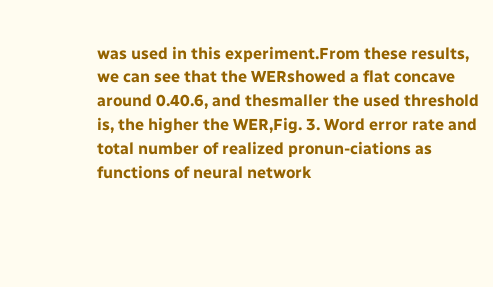was used in this experiment.From these results, we can see that the WERshowed a flat concave around 0.40.6, and thesmaller the used threshold is, the higher the WER,Fig. 3. Word error rate and total number of realized pronun-ciations as functions of neural network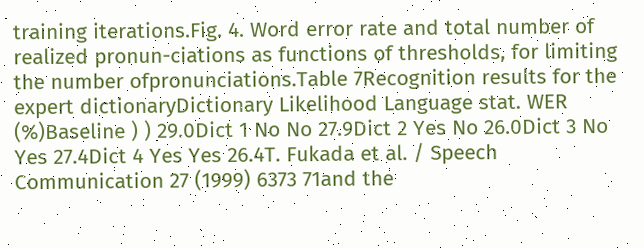training iterations.Fig. 4. Word error rate and total number of realized pronun-ciations as functions of thresholds, for limiting the number ofpronunciations.Table 7Recognition results for the expert dictionaryDictionary Likelihood Language stat. WER (%)Baseline ) ) 29.0Dict 1 No No 27.9Dict 2 Yes No 26.0Dict 3 No Yes 27.4Dict 4 Yes Yes 26.4T. Fukada et al. / Speech Communication 27 (1999) 6373 71and the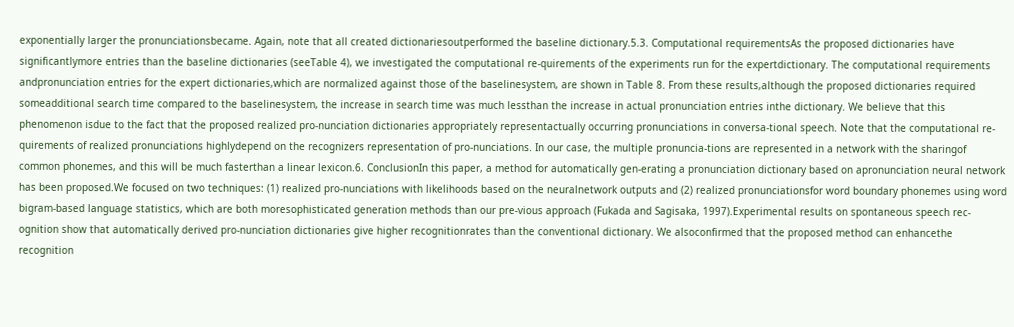exponentially larger the pronunciationsbecame. Again, note that all created dictionariesoutperformed the baseline dictionary.5.3. Computational requirementsAs the proposed dictionaries have significantlymore entries than the baseline dictionaries (seeTable 4), we investigated the computational re-quirements of the experiments run for the expertdictionary. The computational requirements andpronunciation entries for the expert dictionaries,which are normalized against those of the baselinesystem, are shown in Table 8. From these results,although the proposed dictionaries required someadditional search time compared to the baselinesystem, the increase in search time was much lessthan the increase in actual pronunciation entries inthe dictionary. We believe that this phenomenon isdue to the fact that the proposed realized pro-nunciation dictionaries appropriately representactually occurring pronunciations in conversa-tional speech. Note that the computational re-quirements of realized pronunciations highlydepend on the recognizers representation of pro-nunciations. In our case, the multiple pronuncia-tions are represented in a network with the sharingof common phonemes, and this will be much fasterthan a linear lexicon.6. ConclusionIn this paper, a method for automatically gen-erating a pronunciation dictionary based on apronunciation neural network has been proposed.We focused on two techniques: (1) realized pro-nunciations with likelihoods based on the neuralnetwork outputs and (2) realized pronunciationsfor word boundary phonemes using word bigram-based language statistics, which are both moresophisticated generation methods than our pre-vious approach (Fukada and Sagisaka, 1997).Experimental results on spontaneous speech rec-ognition show that automatically derived pro-nunciation dictionaries give higher recognitionrates than the conventional dictionary. We alsoconfirmed that the proposed method can enhancethe recognition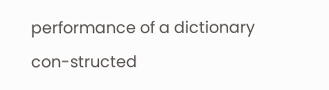performance of a dictionary con-structed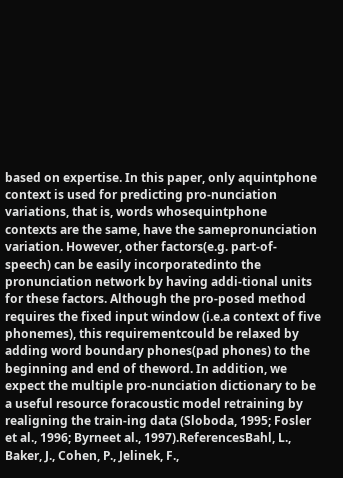based on expertise. In this paper, only aquintphone context is used for predicting pro-nunciation variations, that is, words whosequintphone contexts are the same, have the samepronunciation variation. However, other factors(e.g. part-of-speech) can be easily incorporatedinto the pronunciation network by having addi-tional units for these factors. Although the pro-posed method requires the fixed input window (i.e.a context of five phonemes), this requirementcould be relaxed by adding word boundary phones(pad phones) to the beginning and end of theword. In addition, we expect the multiple pro-nunciation dictionary to be a useful resource foracoustic model retraining by realigning the train-ing data (Sloboda, 1995; Fosler et al., 1996; Byrneet al., 1997).ReferencesBahl, L., Baker, J., Cohen, P., Jelinek, F.,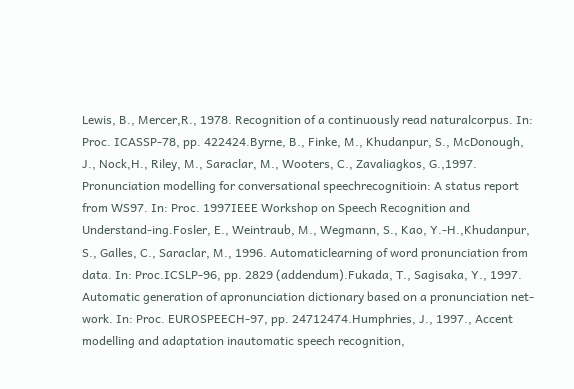Lewis, B., Mercer,R., 1978. Recognition of a continuously read naturalcorpus. In: Proc. ICASSP-78, pp. 422424.Byrne, B., Finke, M., Khudanpur, S., McDonough, J., Nock,H., Riley, M., Saraclar, M., Wooters, C., Zavaliagkos, G.,1997. Pronunciation modelling for conversational speechrecognitioin: A status report from WS97. In: Proc. 1997IEEE Workshop on Speech Recognition and Understand-ing.Fosler, E., Weintraub, M., Wegmann, S., Kao, Y.-H.,Khudanpur, S., Galles, C., Saraclar, M., 1996. Automaticlearning of word pronunciation from data. In: Proc.ICSLP-96, pp. 2829 (addendum).Fukada, T., Sagisaka, Y., 1997. Automatic generation of apronunciation dictionary based on a pronunciation net-work. In: Proc. EUROSPEECH-97, pp. 24712474.Humphries, J., 1997., Accent modelling and adaptation inautomatic speech recognition,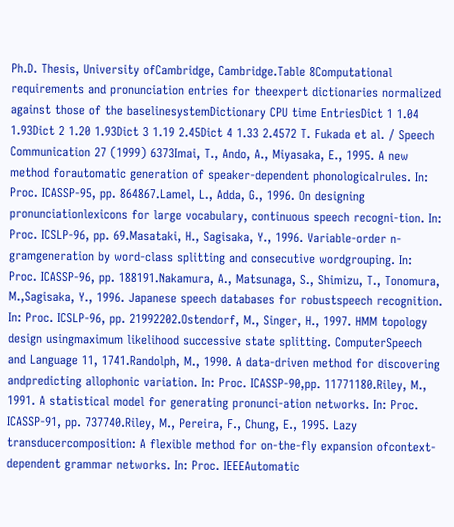Ph.D. Thesis, University ofCambridge, Cambridge.Table 8Computational requirements and pronunciation entries for theexpert dictionaries normalized against those of the baselinesystemDictionary CPU time EntriesDict 1 1.04 1.93Dict 2 1.20 1.93Dict 3 1.19 2.45Dict 4 1.33 2.4572 T. Fukada et al. / Speech Communication 27 (1999) 6373Imai, T., Ando, A., Miyasaka, E., 1995. A new method forautomatic generation of speaker-dependent phonologicalrules. In: Proc. ICASSP-95, pp. 864867.Lamel, L., Adda, G., 1996. On designing pronunciationlexicons for large vocabulary, continuous speech recogni-tion. In: Proc. ICSLP-96, pp. 69.Masataki, H., Sagisaka, Y., 1996. Variable-order n-gramgeneration by word-class splitting and consecutive wordgrouping. In: Proc. ICASSP-96, pp. 188191.Nakamura, A., Matsunaga, S., Shimizu, T., Tonomura, M.,Sagisaka, Y., 1996. Japanese speech databases for robustspeech recognition. In: Proc. ICSLP-96, pp. 21992202.Ostendorf, M., Singer, H., 1997. HMM topology design usingmaximum likelihood successive state splitting. ComputerSpeech and Language 11, 1741.Randolph, M., 1990. A data-driven method for discovering andpredicting allophonic variation. In: Proc. ICASSP-90,pp. 11771180.Riley, M., 1991. A statistical model for generating pronunci-ation networks. In: Proc. ICASSP-91, pp. 737740.Riley, M., Pereira, F., Chung, E., 1995. Lazy transducercomposition: A flexible method for on-the-fly expansion ofcontext-dependent grammar networks. In: Proc. IEEEAutomatic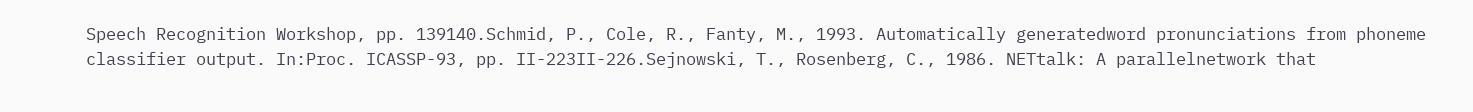Speech Recognition Workshop, pp. 139140.Schmid, P., Cole, R., Fanty, M., 1993. Automatically generatedword pronunciations from phoneme classifier output. In:Proc. ICASSP-93, pp. II-223II-226.Sejnowski, T., Rosenberg, C., 1986. NETtalk: A parallelnetwork that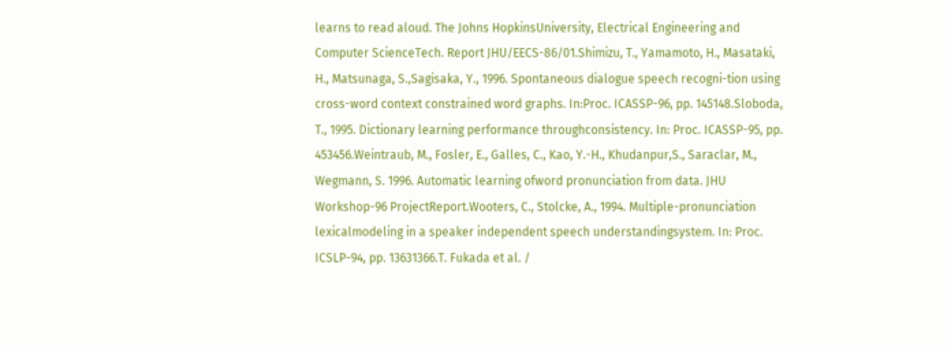learns to read aloud. The Johns HopkinsUniversity, Electrical Engineering and Computer ScienceTech. Report JHU/EECS-86/01.Shimizu, T., Yamamoto, H., Masataki, H., Matsunaga, S.,Sagisaka, Y., 1996. Spontaneous dialogue speech recogni-tion using cross-word context constrained word graphs. In:Proc. ICASSP-96, pp. 145148.Sloboda, T., 1995. Dictionary learning performance throughconsistency. In: Proc. ICASSP-95, pp. 453456.Weintraub, M., Fosler, E., Galles, C., Kao, Y.-H., Khudanpur,S., Saraclar, M., Wegmann, S. 1996. Automatic learning ofword pronunciation from data. JHU Workshop-96 ProjectReport.Wooters, C., Stolcke, A., 1994. Multiple-pronunciation lexicalmodeling in a speaker independent speech understandingsystem. In: Proc. ICSLP-94, pp. 13631366.T. Fukada et al. /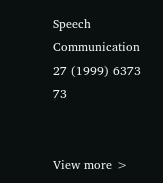Speech Communication 27 (1999) 6373 73


View more >